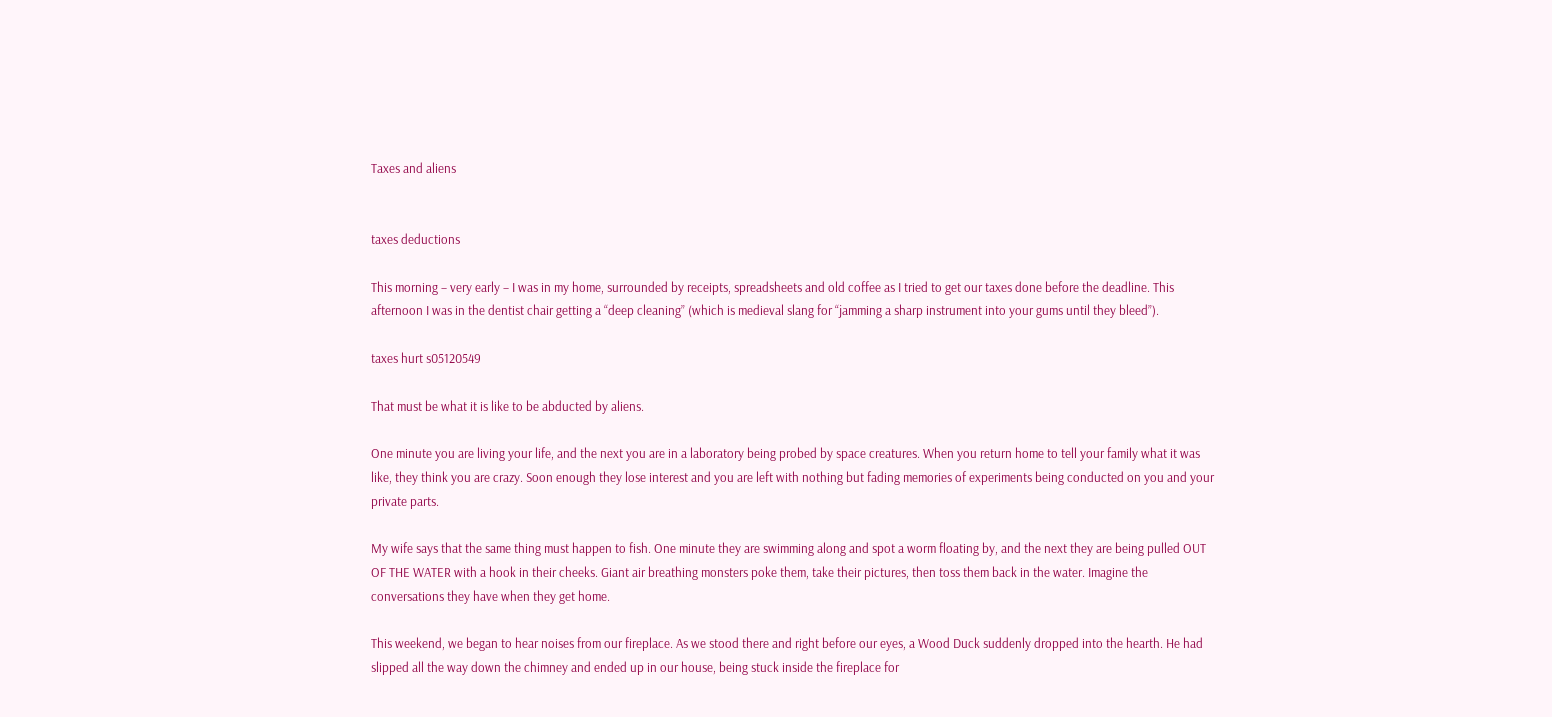Taxes and aliens


taxes deductions

This morning – very early – I was in my home, surrounded by receipts, spreadsheets and old coffee as I tried to get our taxes done before the deadline. This afternoon I was in the dentist chair getting a “deep cleaning” (which is medieval slang for “jamming a sharp instrument into your gums until they bleed”).

taxes hurt s05120549

That must be what it is like to be abducted by aliens.

One minute you are living your life, and the next you are in a laboratory being probed by space creatures. When you return home to tell your family what it was like, they think you are crazy. Soon enough they lose interest and you are left with nothing but fading memories of experiments being conducted on you and your private parts.

My wife says that the same thing must happen to fish. One minute they are swimming along and spot a worm floating by, and the next they are being pulled OUT OF THE WATER with a hook in their cheeks. Giant air breathing monsters poke them, take their pictures, then toss them back in the water. Imagine the conversations they have when they get home.

This weekend, we began to hear noises from our fireplace. As we stood there and right before our eyes, a Wood Duck suddenly dropped into the hearth. He had slipped all the way down the chimney and ended up in our house, being stuck inside the fireplace for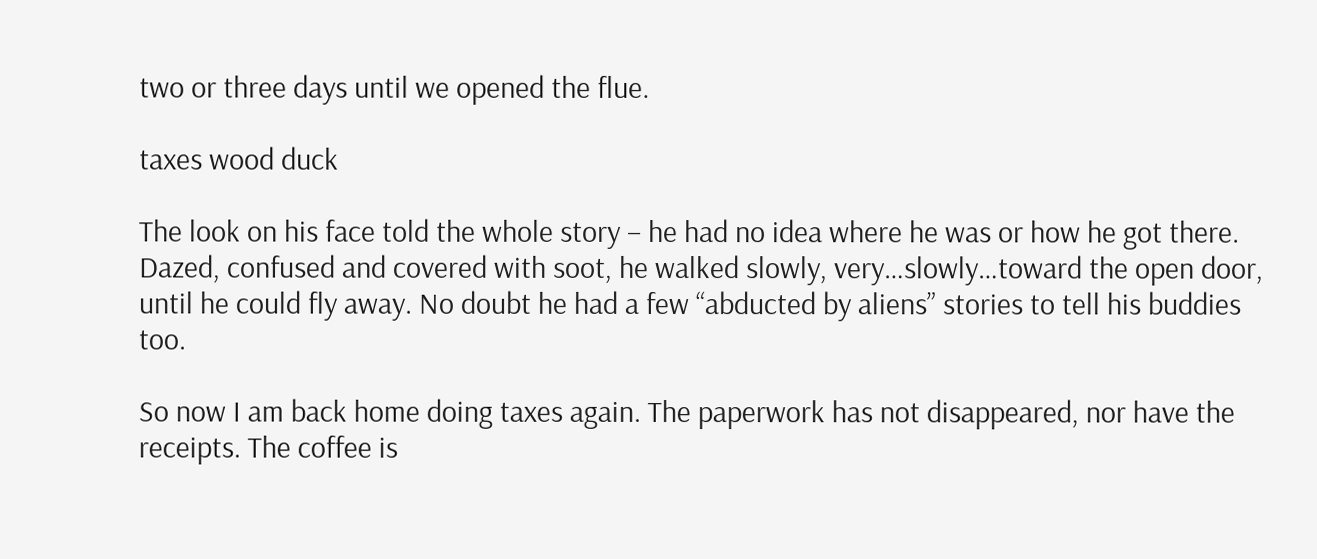two or three days until we opened the flue.

taxes wood duck

The look on his face told the whole story – he had no idea where he was or how he got there. Dazed, confused and covered with soot, he walked slowly, very…slowly…toward the open door, until he could fly away. No doubt he had a few “abducted by aliens” stories to tell his buddies too.

So now I am back home doing taxes again. The paperwork has not disappeared, nor have the receipts. The coffee is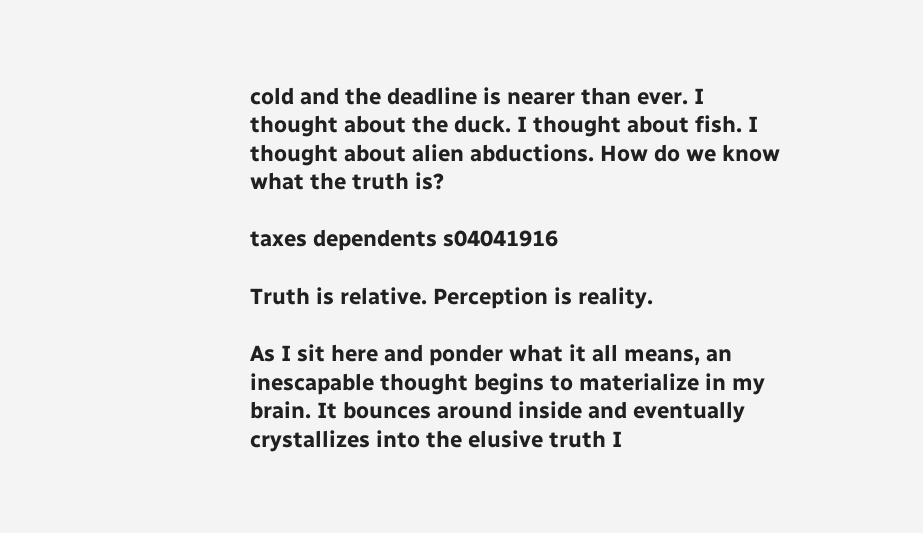cold and the deadline is nearer than ever. I thought about the duck. I thought about fish. I thought about alien abductions. How do we know what the truth is?

taxes dependents s04041916

Truth is relative. Perception is reality.

As I sit here and ponder what it all means, an inescapable thought begins to materialize in my brain. It bounces around inside and eventually crystallizes into the elusive truth I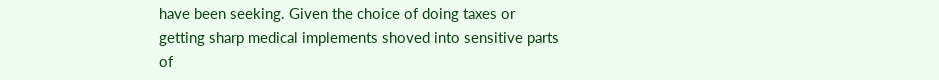have been seeking. Given the choice of doing taxes or getting sharp medical implements shoved into sensitive parts of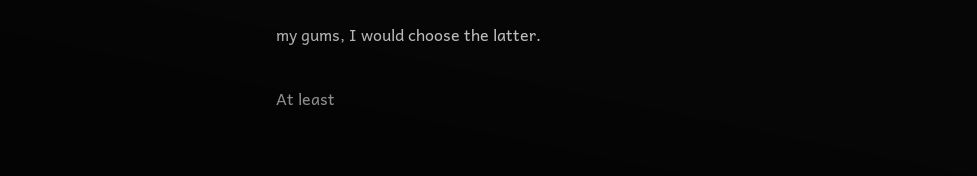my gums, I would choose the latter.

At least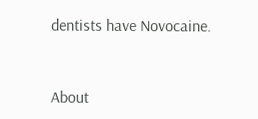dentists have Novocaine.


About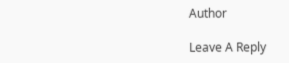Author

Leave A Reply